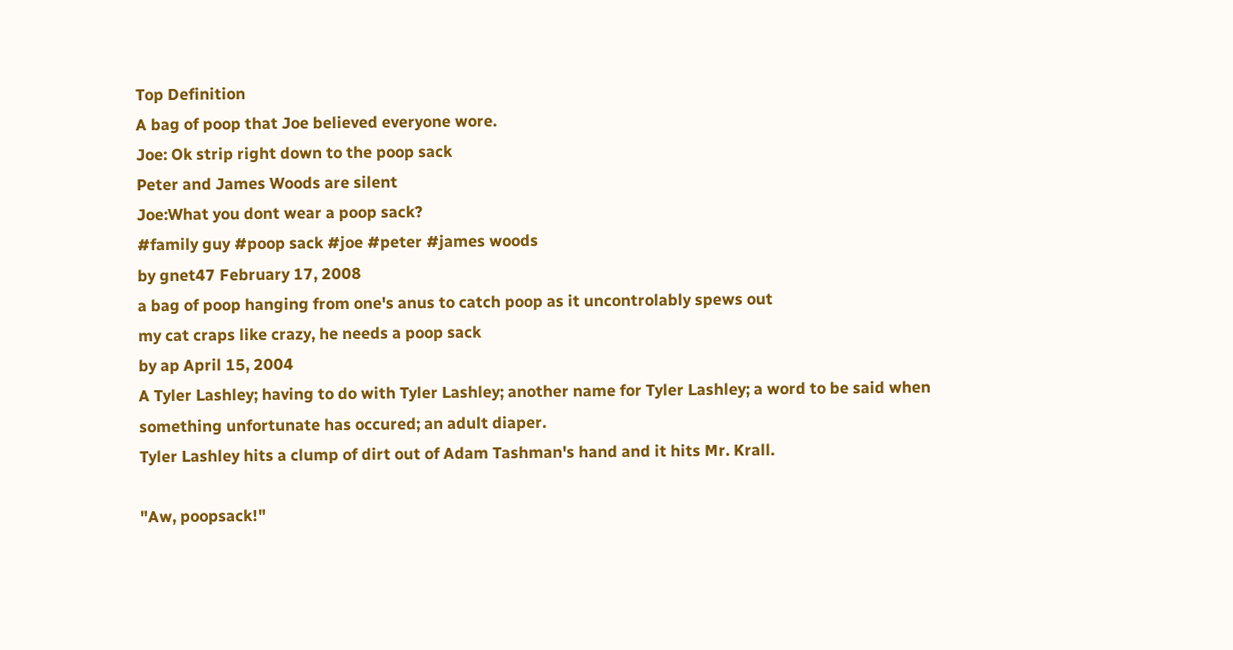Top Definition
A bag of poop that Joe believed everyone wore.
Joe: Ok strip right down to the poop sack
Peter and James Woods are silent
Joe:What you dont wear a poop sack?
#family guy #poop sack #joe #peter #james woods
by gnet47 February 17, 2008
a bag of poop hanging from one's anus to catch poop as it uncontrolably spews out
my cat craps like crazy, he needs a poop sack
by ap April 15, 2004
A Tyler Lashley; having to do with Tyler Lashley; another name for Tyler Lashley; a word to be said when something unfortunate has occured; an adult diaper.
Tyler Lashley hits a clump of dirt out of Adam Tashman's hand and it hits Mr. Krall.

"Aw, poopsack!"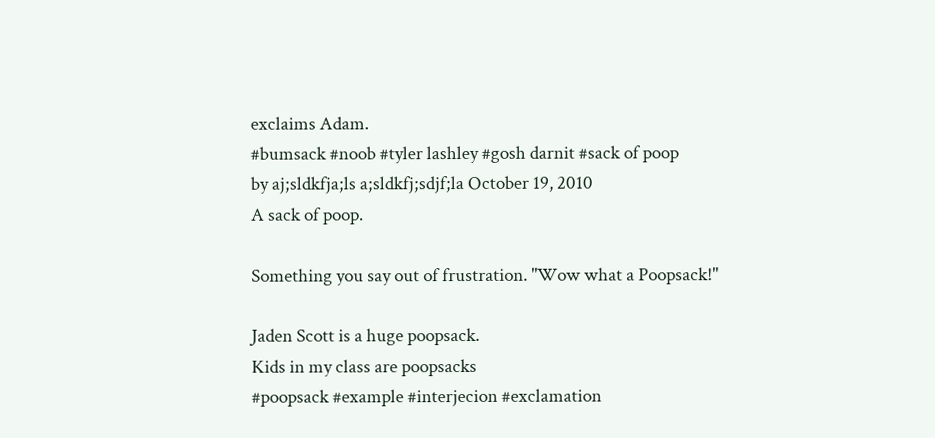exclaims Adam.
#bumsack #noob #tyler lashley #gosh darnit #sack of poop
by aj;sldkfja;ls a;sldkfj;sdjf;la October 19, 2010
A sack of poop.

Something you say out of frustration. "Wow what a Poopsack!"

Jaden Scott is a huge poopsack.
Kids in my class are poopsacks
#poopsack #example #interjecion #exclamation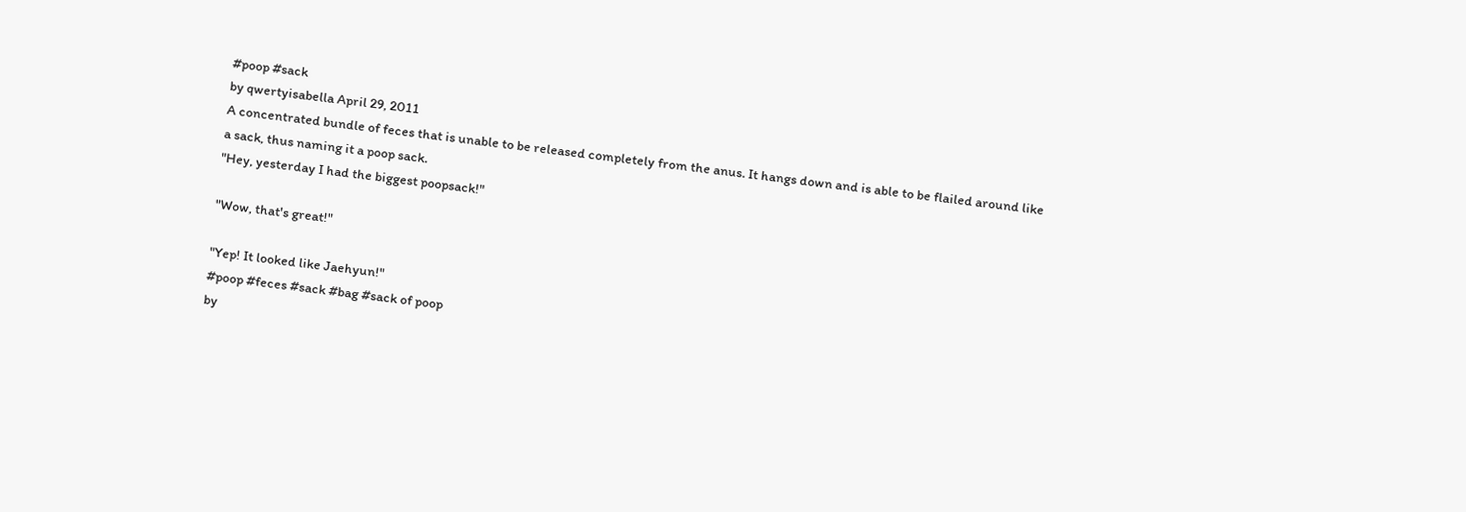#poop #sack
by qwertyisabella April 29, 2011
A concentrated bundle of feces that is unable to be released completely from the anus. It hangs down and is able to be flailed around like a sack, thus naming it a poop sack.
"Hey, yesterday I had the biggest poopsack!"

"Wow, that's great!"

"Yep! It looked like Jaehyun!"
#poop #feces #sack #bag #sack of poop
by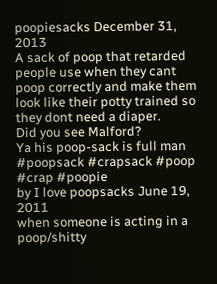poopiesacks December 31, 2013
A sack of poop that retarded people use when they cant poop correctly and make them look like their potty trained so they dont need a diaper.
Did you see Malford?
Ya his poop-sack is full man
#poopsack #crapsack #poop #crap #poopie
by I love poopsacks June 19, 2011
when someone is acting in a poop/shitty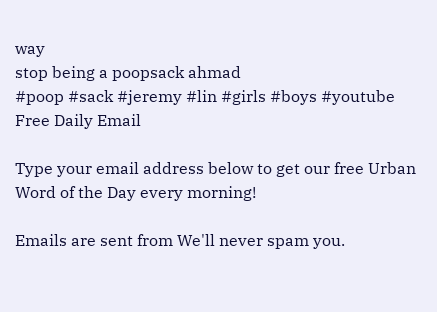way
stop being a poopsack ahmad
#poop #sack #jeremy #lin #girls #boys #youtube
Free Daily Email

Type your email address below to get our free Urban Word of the Day every morning!

Emails are sent from We'll never spam you.